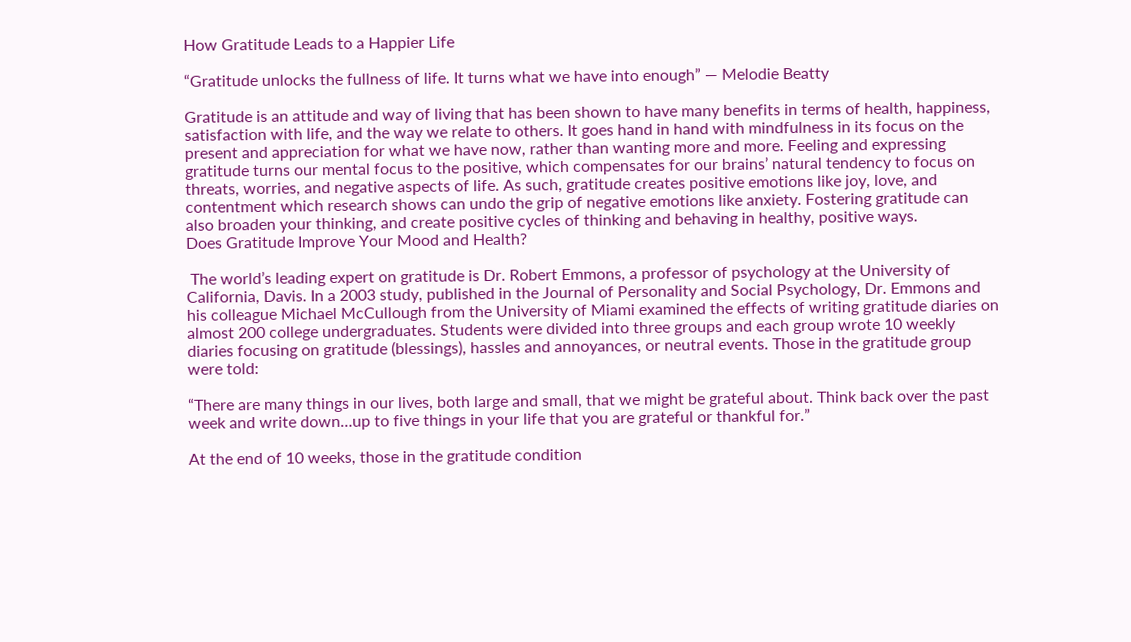How Gratitude Leads to a Happier Life

“Gratitude unlocks the fullness of life. It turns what we have into enough” — Melodie Beatty

Gratitude is an attitude and way of living that has been shown to have many benefits in terms of health, happiness, satisfaction with life, and the way we relate to others. It goes hand in hand with mindfulness in its focus on the present and appreciation for what we have now, rather than wanting more and more. Feeling and expressing gratitude turns our mental focus to the positive, which compensates for our brains’ natural tendency to focus on threats, worries, and negative aspects of life. As such, gratitude creates positive emotions like joy, love, and contentment which research shows can undo the grip of negative emotions like anxiety. Fostering gratitude can also broaden your thinking, and create positive cycles of thinking and behaving in healthy, positive ways.
Does Gratitude Improve Your Mood and Health?

 The world’s leading expert on gratitude is Dr. Robert Emmons, a professor of psychology at the University of California, Davis. In a 2003 study, published in the Journal of Personality and Social Psychology, Dr. Emmons and his colleague Michael McCullough from the University of Miami examined the effects of writing gratitude diaries on almost 200 college undergraduates. Students were divided into three groups and each group wrote 10 weekly diaries focusing on gratitude (blessings), hassles and annoyances, or neutral events. Those in the gratitude group were told:

“There are many things in our lives, both large and small, that we might be grateful about. Think back over the past week and write down…up to five things in your life that you are grateful or thankful for.”

At the end of 10 weeks, those in the gratitude condition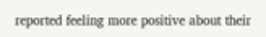reported feeling more positive about their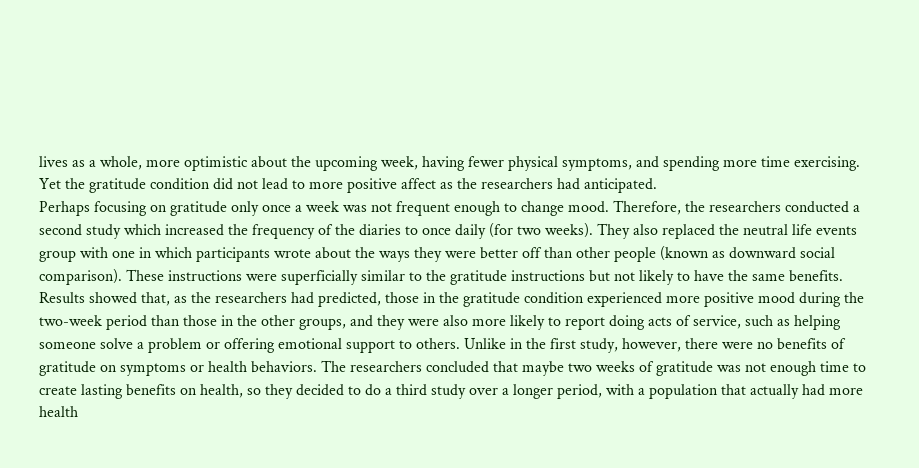lives as a whole, more optimistic about the upcoming week, having fewer physical symptoms, and spending more time exercising. Yet the gratitude condition did not lead to more positive affect as the researchers had anticipated.
Perhaps focusing on gratitude only once a week was not frequent enough to change mood. Therefore, the researchers conducted a second study which increased the frequency of the diaries to once daily (for two weeks). They also replaced the neutral life events group with one in which participants wrote about the ways they were better off than other people (known as downward social comparison). These instructions were superficially similar to the gratitude instructions but not likely to have the same benefits.
Results showed that, as the researchers had predicted, those in the gratitude condition experienced more positive mood during the two-week period than those in the other groups, and they were also more likely to report doing acts of service, such as helping someone solve a problem or offering emotional support to others. Unlike in the first study, however, there were no benefits of gratitude on symptoms or health behaviors. The researchers concluded that maybe two weeks of gratitude was not enough time to create lasting benefits on health, so they decided to do a third study over a longer period, with a population that actually had more health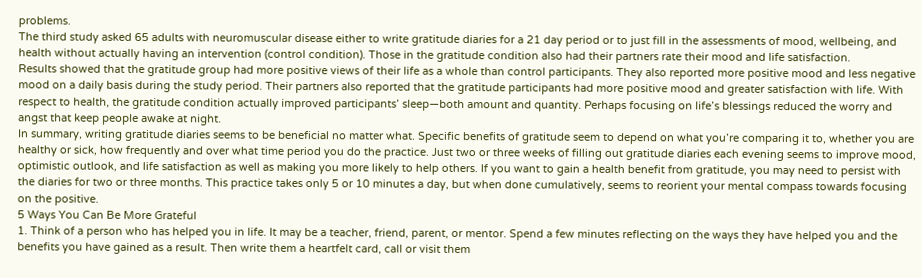problems.
The third study asked 65 adults with neuromuscular disease either to write gratitude diaries for a 21 day period or to just fill in the assessments of mood, wellbeing, and health without actually having an intervention (control condition). Those in the gratitude condition also had their partners rate their mood and life satisfaction.
Results showed that the gratitude group had more positive views of their life as a whole than control participants. They also reported more positive mood and less negative mood on a daily basis during the study period. Their partners also reported that the gratitude participants had more positive mood and greater satisfaction with life. With respect to health, the gratitude condition actually improved participants’ sleep—both amount and quantity. Perhaps focusing on life’s blessings reduced the worry and angst that keep people awake at night.
In summary, writing gratitude diaries seems to be beneficial no matter what. Specific benefits of gratitude seem to depend on what you’re comparing it to, whether you are healthy or sick, how frequently and over what time period you do the practice. Just two or three weeks of filling out gratitude diaries each evening seems to improve mood, optimistic outlook, and life satisfaction as well as making you more likely to help others. If you want to gain a health benefit from gratitude, you may need to persist with the diaries for two or three months. This practice takes only 5 or 10 minutes a day, but when done cumulatively, seems to reorient your mental compass towards focusing on the positive.
5 Ways You Can Be More Grateful
1. Think of a person who has helped you in life. It may be a teacher, friend, parent, or mentor. Spend a few minutes reflecting on the ways they have helped you and the benefits you have gained as a result. Then write them a heartfelt card, call or visit them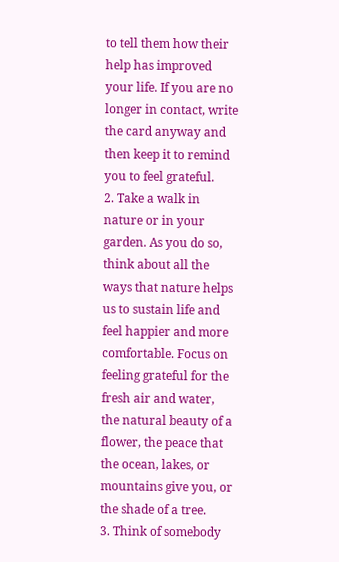to tell them how their help has improved your life. If you are no longer in contact, write the card anyway and then keep it to remind you to feel grateful.
2. Take a walk in nature or in your garden. As you do so, think about all the ways that nature helps us to sustain life and feel happier and more comfortable. Focus on feeling grateful for the fresh air and water, the natural beauty of a flower, the peace that the ocean, lakes, or mountains give you, or the shade of a tree.
3. Think of somebody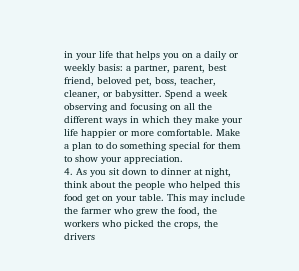in your life that helps you on a daily or weekly basis: a partner, parent, best friend, beloved pet, boss, teacher, cleaner, or babysitter. Spend a week observing and focusing on all the different ways in which they make your life happier or more comfortable. Make a plan to do something special for them to show your appreciation.
4. As you sit down to dinner at night, think about the people who helped this food get on your table. This may include the farmer who grew the food, the workers who picked the crops, the drivers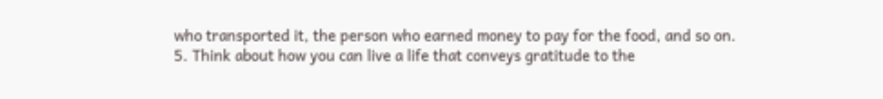who transported it, the person who earned money to pay for the food, and so on.
5. Think about how you can live a life that conveys gratitude to the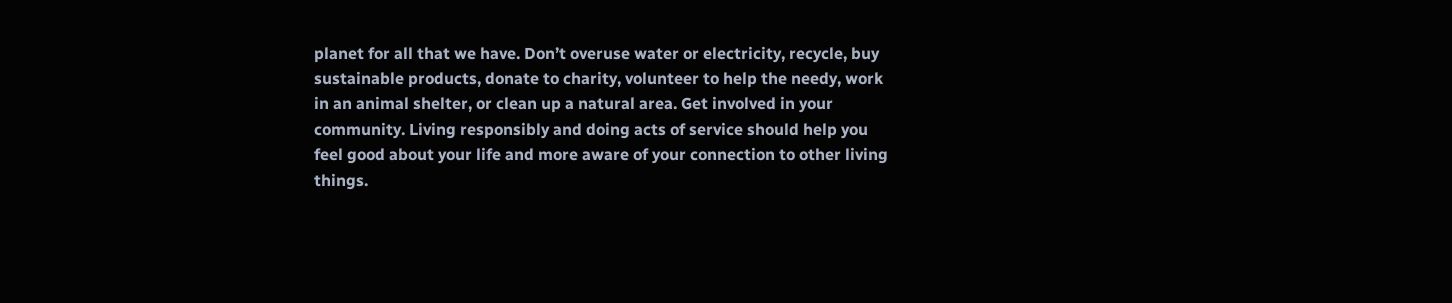planet for all that we have. Don’t overuse water or electricity, recycle, buy sustainable products, donate to charity, volunteer to help the needy, work in an animal shelter, or clean up a natural area. Get involved in your community. Living responsibly and doing acts of service should help you feel good about your life and more aware of your connection to other living things.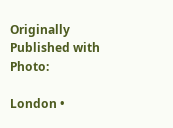Originally Published with Photo:

London •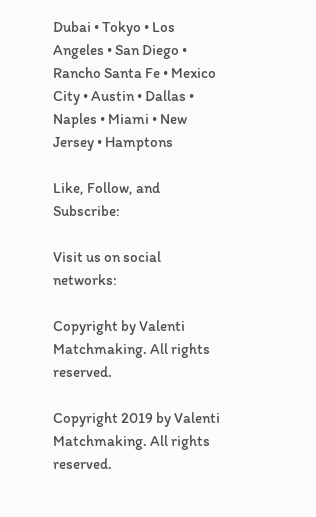Dubai • Tokyo • Los Angeles • San Diego • Rancho Santa Fe • Mexico City • Austin • Dallas • Naples • Miami • New Jersey • Hamptons

Like, Follow, and Subscribe:

Visit us on social networks:

Copyright by Valenti Matchmaking. All rights reserved.

Copyright 2019 by Valenti Matchmaking. All rights reserved.